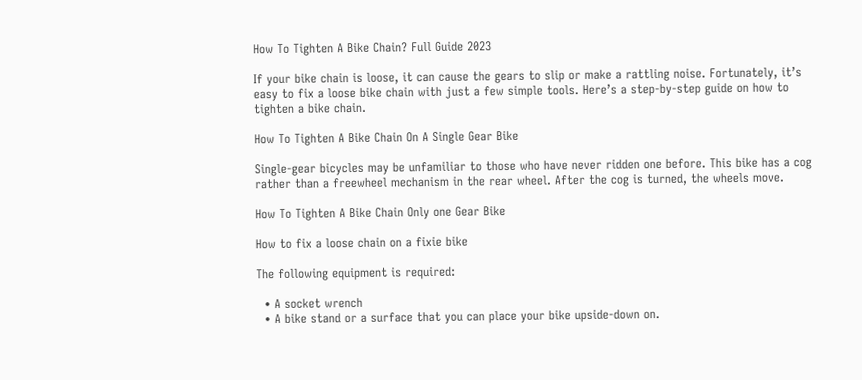How To Tighten A Bike Chain? Full Guide 2023

If your bike chain is loose, it can cause the gears to slip or make a rattling noise. Fortunately, it’s easy to fix a loose bike chain with just a few simple tools. Here’s a step-by-step guide on how to tighten a bike chain.

How To Tighten A Bike Chain On A Single Gear Bike

Single-gear bicycles may be unfamiliar to those who have never ridden one before. This bike has a cog rather than a freewheel mechanism in the rear wheel. After the cog is turned, the wheels move.

How To Tighten A Bike Chain Only one Gear Bike

How to fix a loose chain on a fixie bike

The following equipment is required:

  • A socket wrench
  • A bike stand or a surface that you can place your bike upside-down on.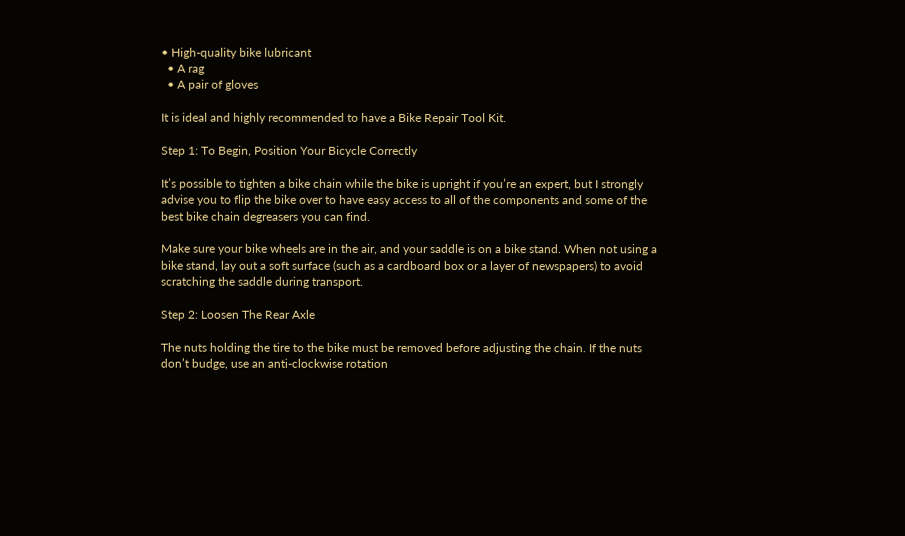• High-quality bike lubricant
  • A rag
  • A pair of gloves

It is ideal and highly recommended to have a Bike Repair Tool Kit.

Step 1: To Begin, Position Your Bicycle Correctly

It’s possible to tighten a bike chain while the bike is upright if you’re an expert, but I strongly advise you to flip the bike over to have easy access to all of the components and some of the best bike chain degreasers you can find.

Make sure your bike wheels are in the air, and your saddle is on a bike stand. When not using a bike stand, lay out a soft surface (such as a cardboard box or a layer of newspapers) to avoid scratching the saddle during transport.

Step 2: Loosen The Rear Axle

The nuts holding the tire to the bike must be removed before adjusting the chain. If the nuts don’t budge, use an anti-clockwise rotation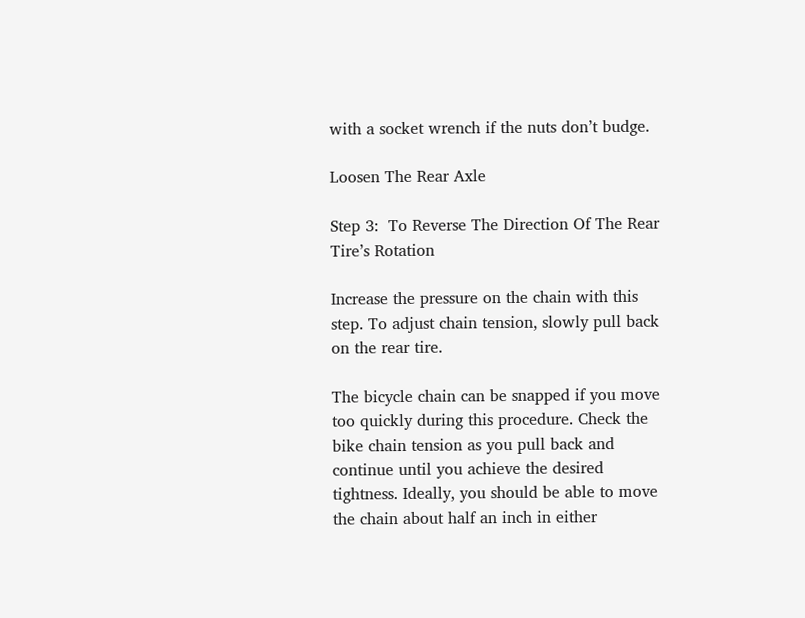with a socket wrench if the nuts don’t budge.

Loosen The Rear Axle

Step 3:  To Reverse The Direction Of The Rear Tire’s Rotation

Increase the pressure on the chain with this step. To adjust chain tension, slowly pull back on the rear tire.

The bicycle chain can be snapped if you move too quickly during this procedure. Check the bike chain tension as you pull back and continue until you achieve the desired tightness. Ideally, you should be able to move the chain about half an inch in either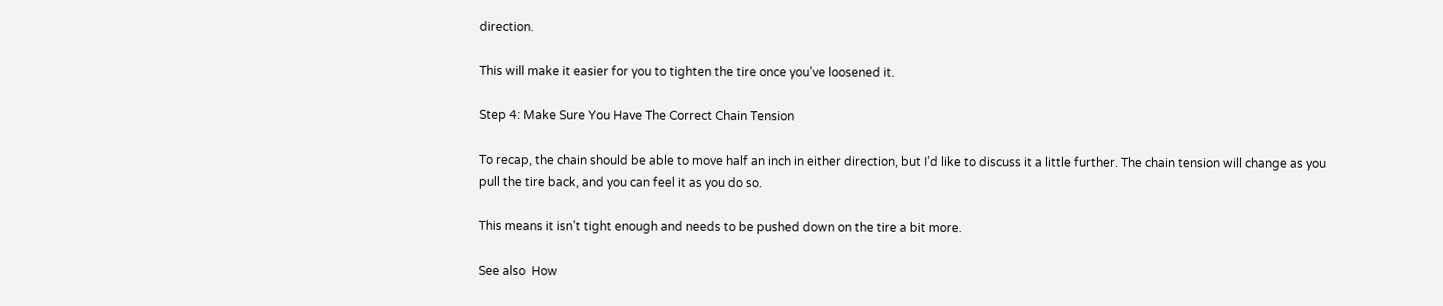direction.

This will make it easier for you to tighten the tire once you’ve loosened it.

Step 4: Make Sure You Have The Correct Chain Tension

To recap, the chain should be able to move half an inch in either direction, but I’d like to discuss it a little further. The chain tension will change as you pull the tire back, and you can feel it as you do so.

This means it isn’t tight enough and needs to be pushed down on the tire a bit more.

See also  How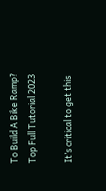To Build A Bike Ramp? Top Full Tutorial 2023

It’s critical to get this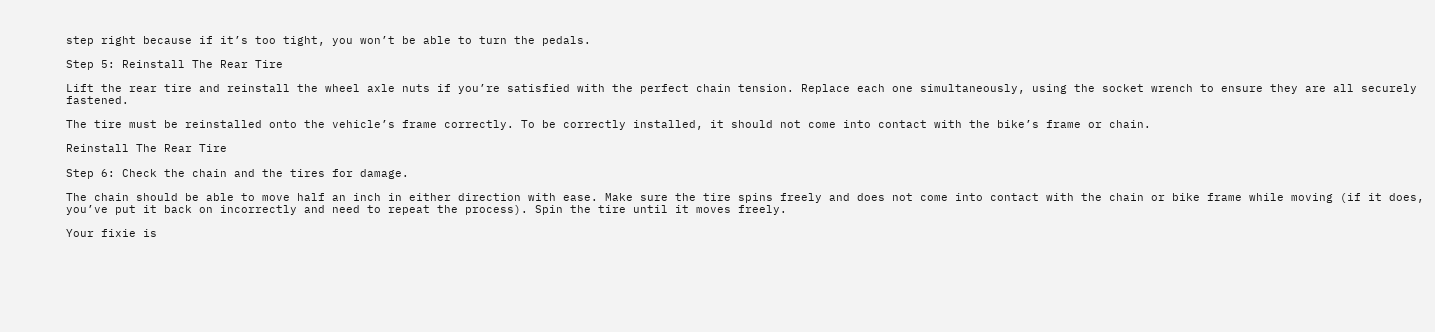step right because if it’s too tight, you won’t be able to turn the pedals.

Step 5: Reinstall The Rear Tire

Lift the rear tire and reinstall the wheel axle nuts if you’re satisfied with the perfect chain tension. Replace each one simultaneously, using the socket wrench to ensure they are all securely fastened.

The tire must be reinstalled onto the vehicle’s frame correctly. To be correctly installed, it should not come into contact with the bike’s frame or chain.

Reinstall The Rear Tire

Step 6: Check the chain and the tires for damage.

The chain should be able to move half an inch in either direction with ease. Make sure the tire spins freely and does not come into contact with the chain or bike frame while moving (if it does, you’ve put it back on incorrectly and need to repeat the process). Spin the tire until it moves freely.

Your fixie is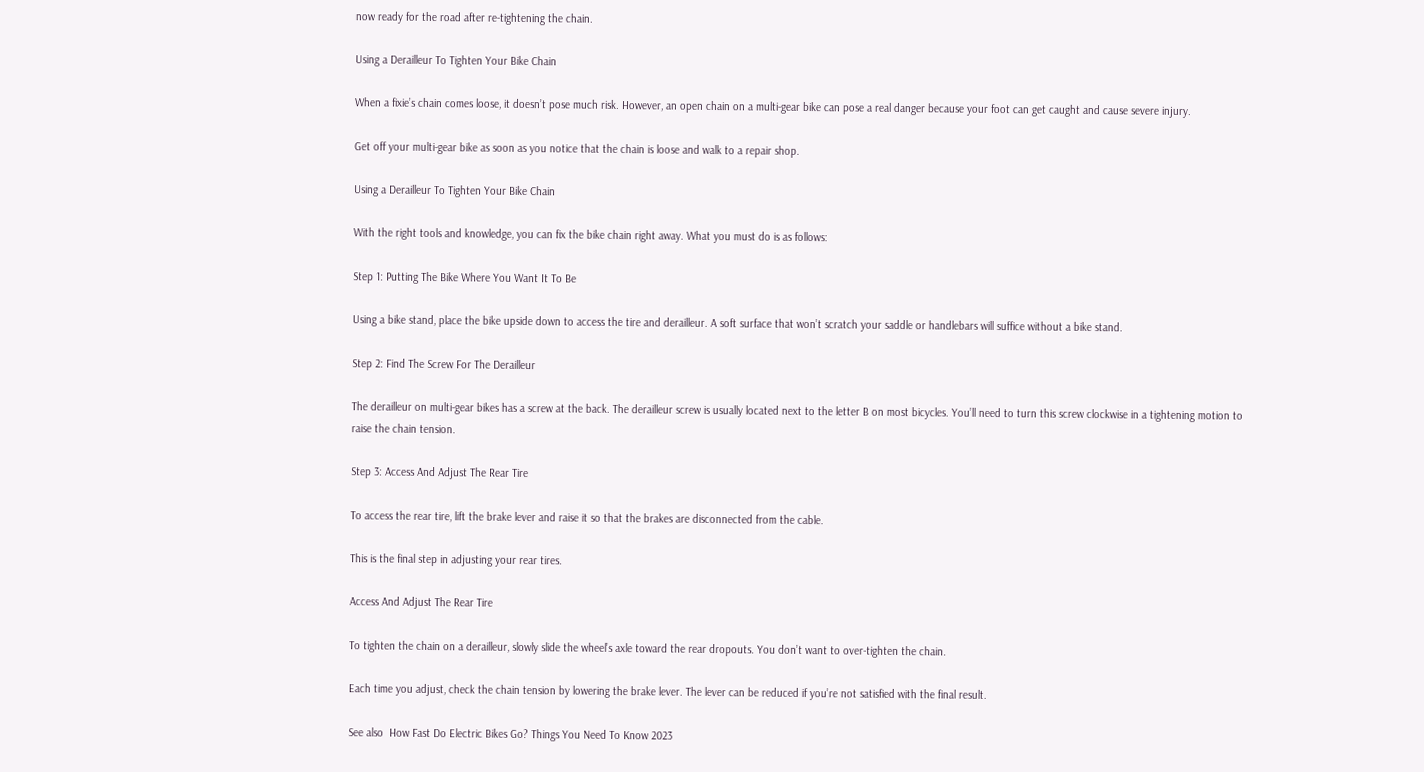now ready for the road after re-tightening the chain.

Using a Derailleur To Tighten Your Bike Chain

When a fixie’s chain comes loose, it doesn’t pose much risk. However, an open chain on a multi-gear bike can pose a real danger because your foot can get caught and cause severe injury.

Get off your multi-gear bike as soon as you notice that the chain is loose and walk to a repair shop.

Using a Derailleur To Tighten Your Bike Chain

With the right tools and knowledge, you can fix the bike chain right away. What you must do is as follows:

Step 1: Putting The Bike Where You Want It To Be

Using a bike stand, place the bike upside down to access the tire and derailleur. A soft surface that won’t scratch your saddle or handlebars will suffice without a bike stand.

Step 2: Find The Screw For The Derailleur

The derailleur on multi-gear bikes has a screw at the back. The derailleur screw is usually located next to the letter B on most bicycles. You’ll need to turn this screw clockwise in a tightening motion to raise the chain tension.

Step 3: Access And Adjust The Rear Tire

To access the rear tire, lift the brake lever and raise it so that the brakes are disconnected from the cable.

This is the final step in adjusting your rear tires.

Access And Adjust The Rear Tire

To tighten the chain on a derailleur, slowly slide the wheel’s axle toward the rear dropouts. You don’t want to over-tighten the chain.

Each time you adjust, check the chain tension by lowering the brake lever. The lever can be reduced if you’re not satisfied with the final result.

See also  How Fast Do Electric Bikes Go? Things You Need To Know 2023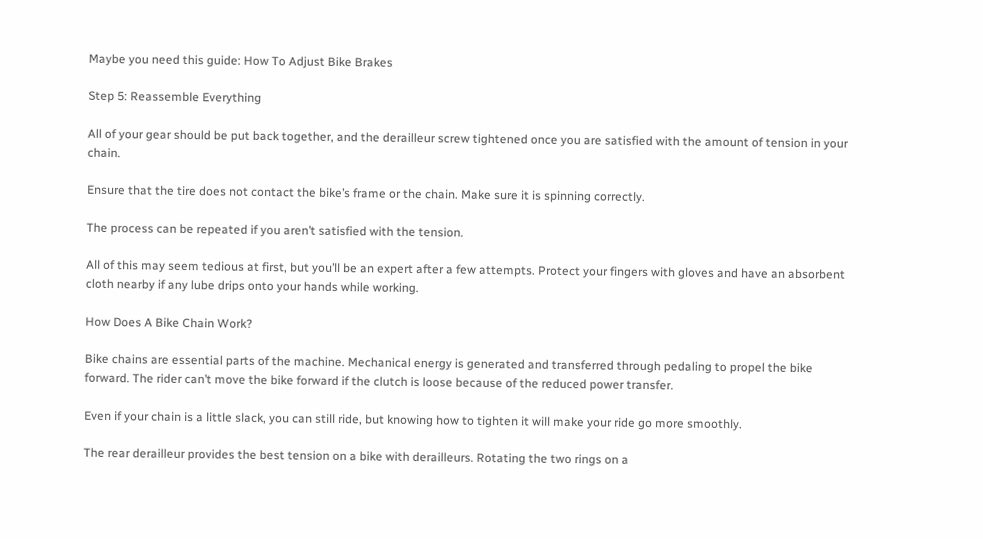Maybe you need this guide: How To Adjust Bike Brakes

Step 5: Reassemble Everything

All of your gear should be put back together, and the derailleur screw tightened once you are satisfied with the amount of tension in your chain.

Ensure that the tire does not contact the bike’s frame or the chain. Make sure it is spinning correctly.

The process can be repeated if you aren’t satisfied with the tension.

All of this may seem tedious at first, but you’ll be an expert after a few attempts. Protect your fingers with gloves and have an absorbent cloth nearby if any lube drips onto your hands while working.

How Does A Bike Chain Work?

Bike chains are essential parts of the machine. Mechanical energy is generated and transferred through pedaling to propel the bike forward. The rider can’t move the bike forward if the clutch is loose because of the reduced power transfer.

Even if your chain is a little slack, you can still ride, but knowing how to tighten it will make your ride go more smoothly.

The rear derailleur provides the best tension on a bike with derailleurs. Rotating the two rings on a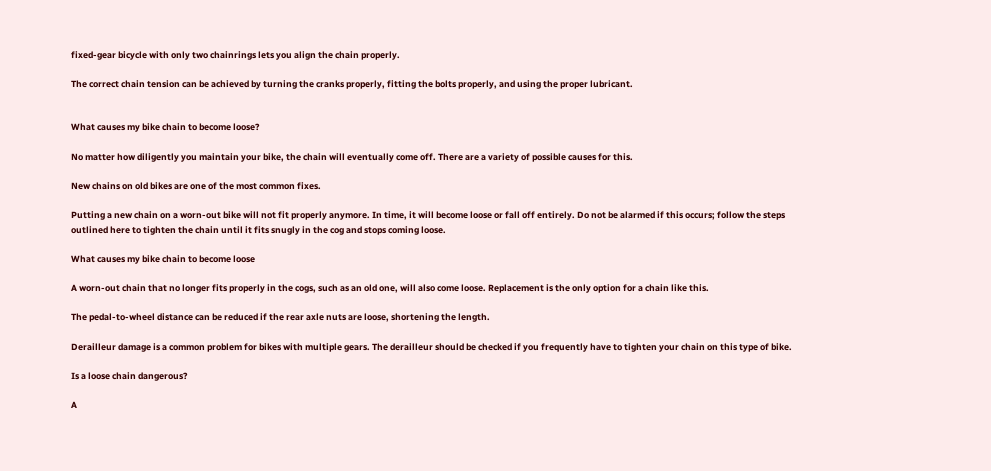fixed-gear bicycle with only two chainrings lets you align the chain properly.

The correct chain tension can be achieved by turning the cranks properly, fitting the bolts properly, and using the proper lubricant.


What causes my bike chain to become loose?

No matter how diligently you maintain your bike, the chain will eventually come off. There are a variety of possible causes for this.

New chains on old bikes are one of the most common fixes.

Putting a new chain on a worn-out bike will not fit properly anymore. In time, it will become loose or fall off entirely. Do not be alarmed if this occurs; follow the steps outlined here to tighten the chain until it fits snugly in the cog and stops coming loose.

What causes my bike chain to become loose

A worn-out chain that no longer fits properly in the cogs, such as an old one, will also come loose. Replacement is the only option for a chain like this.

The pedal-to-wheel distance can be reduced if the rear axle nuts are loose, shortening the length.

Derailleur damage is a common problem for bikes with multiple gears. The derailleur should be checked if you frequently have to tighten your chain on this type of bike.

Is a loose chain dangerous?

A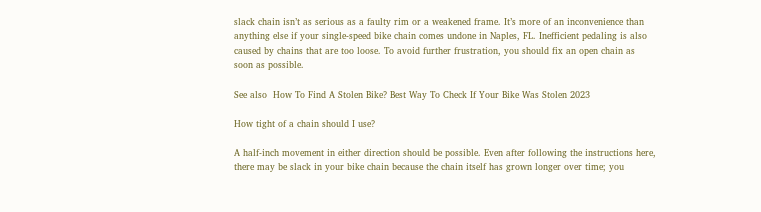slack chain isn’t as serious as a faulty rim or a weakened frame. It’s more of an inconvenience than anything else if your single-speed bike chain comes undone in Naples, FL. Inefficient pedaling is also caused by chains that are too loose. To avoid further frustration, you should fix an open chain as soon as possible.

See also  How To Find A Stolen Bike? Best Way To Check If Your Bike Was Stolen 2023

How tight of a chain should I use?

A half-inch movement in either direction should be possible. Even after following the instructions here, there may be slack in your bike chain because the chain itself has grown longer over time; you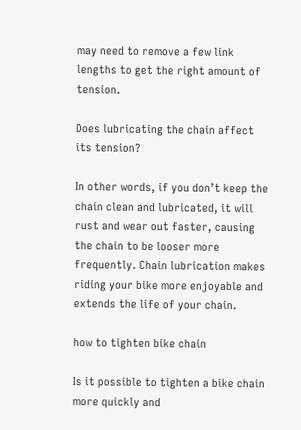may need to remove a few link lengths to get the right amount of tension.

Does lubricating the chain affect its tension?

In other words, if you don’t keep the chain clean and lubricated, it will rust and wear out faster, causing the chain to be looser more frequently. Chain lubrication makes riding your bike more enjoyable and extends the life of your chain.

how to tighten bike chain

Is it possible to tighten a bike chain more quickly and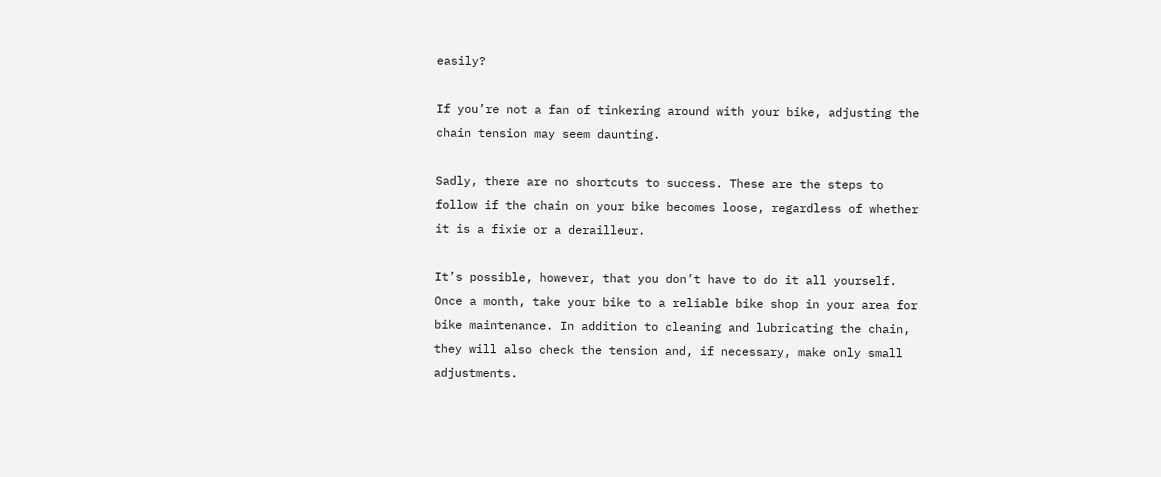easily?

If you’re not a fan of tinkering around with your bike, adjusting the chain tension may seem daunting.

Sadly, there are no shortcuts to success. These are the steps to follow if the chain on your bike becomes loose, regardless of whether it is a fixie or a derailleur.

It’s possible, however, that you don’t have to do it all yourself. Once a month, take your bike to a reliable bike shop in your area for bike maintenance. In addition to cleaning and lubricating the chain, they will also check the tension and, if necessary, make only small adjustments.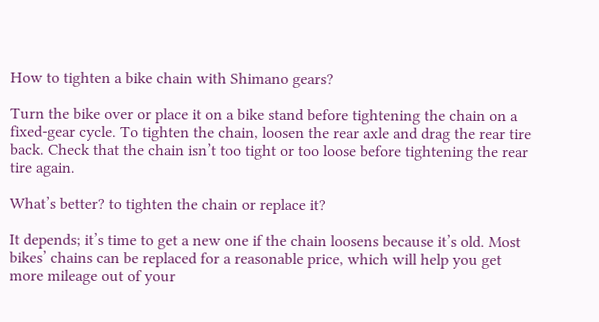How to tighten a bike chain with Shimano gears?

Turn the bike over or place it on a bike stand before tightening the chain on a fixed-gear cycle. To tighten the chain, loosen the rear axle and drag the rear tire back. Check that the chain isn’t too tight or too loose before tightening the rear tire again.

What’s better? to tighten the chain or replace it?

It depends; it’s time to get a new one if the chain loosens because it’s old. Most bikes’ chains can be replaced for a reasonable price, which will help you get more mileage out of your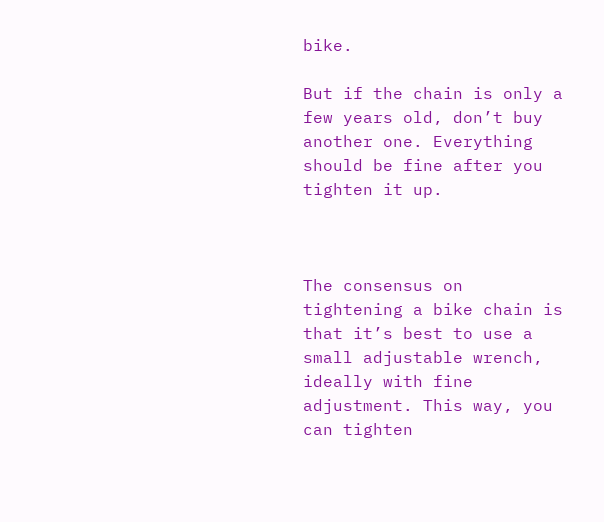bike.

But if the chain is only a few years old, don’t buy another one. Everything should be fine after you tighten it up.



The consensus on tightening a bike chain is that it’s best to use a small adjustable wrench, ideally with fine adjustment. This way, you can tighten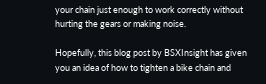your chain just enough to work correctly without hurting the gears or making noise.

Hopefully, this blog post by BSXInsight has given you an idea of how to tighten a bike chain and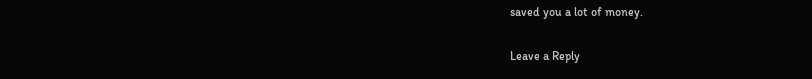saved you a lot of money.

Leave a Reply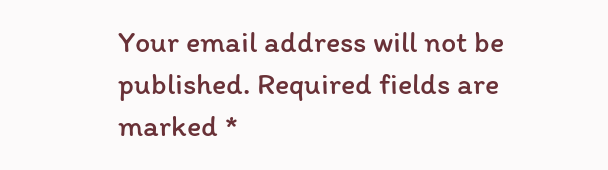Your email address will not be published. Required fields are marked *